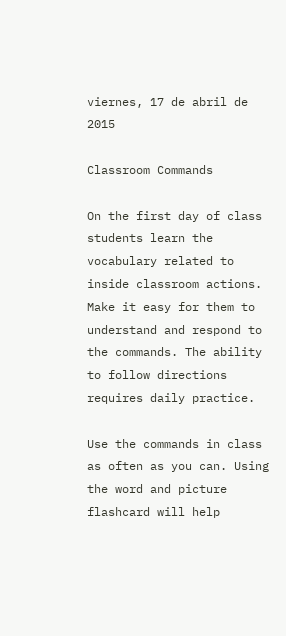viernes, 17 de abril de 2015

Classroom Commands

On the first day of class students learn the vocabulary related to inside classroom actions. Make it easy for them to understand and respond to the commands. The ability to follow directions requires daily practice.

Use the commands in class as often as you can. Using the word and picture flashcard will help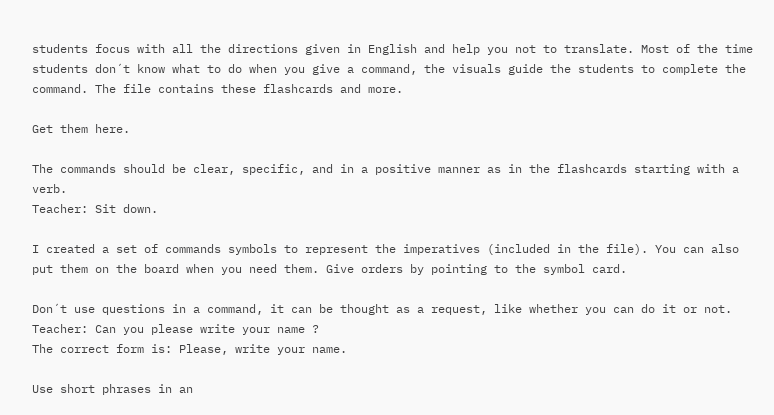students focus with all the directions given in English and help you not to translate. Most of the time students don´t know what to do when you give a command, the visuals guide the students to complete the command. The file contains these flashcards and more.

Get them here.

The commands should be clear, specific, and in a positive manner as in the flashcards starting with a verb.
Teacher: Sit down.

I created a set of commands symbols to represent the imperatives (included in the file). You can also put them on the board when you need them. Give orders by pointing to the symbol card.

Don´t use questions in a command, it can be thought as a request, like whether you can do it or not.
Teacher: Can you please write your name ?
The correct form is: Please, write your name.

Use short phrases in an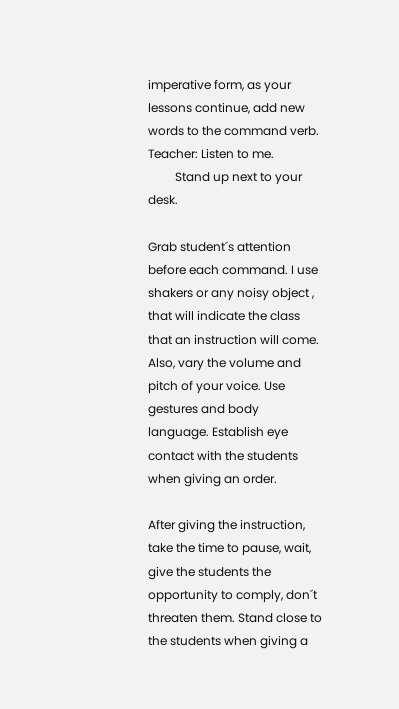imperative form, as your lessons continue, add new words to the command verb.
Teacher: Listen to me.
         Stand up next to your desk.

Grab student´s attention before each command. I use shakers or any noisy object , that will indicate the class that an instruction will come. Also, vary the volume and pitch of your voice. Use gestures and body language. Establish eye contact with the students when giving an order.

After giving the instruction, take the time to pause, wait, give the students the opportunity to comply, don´t threaten them. Stand close to the students when giving a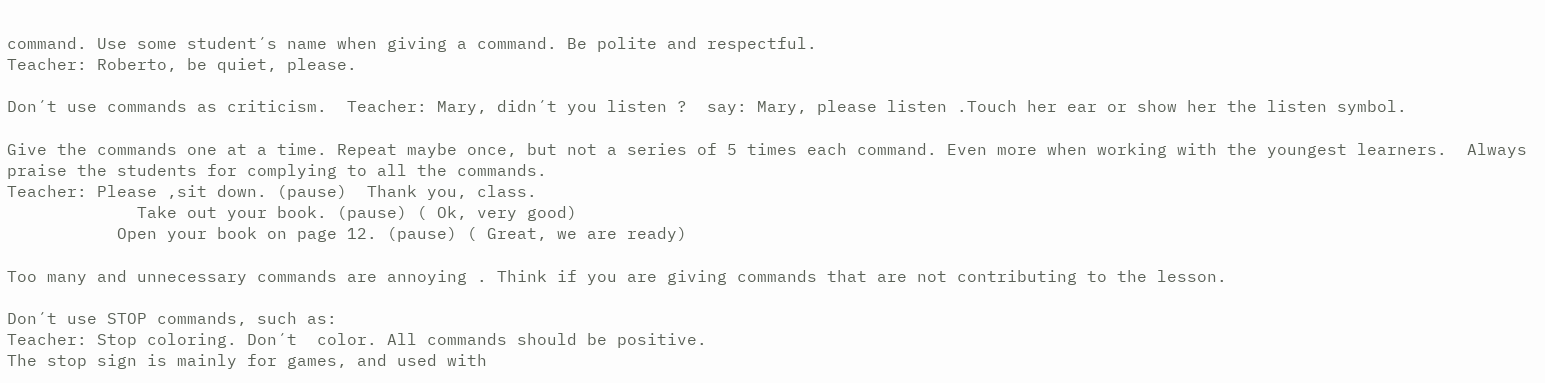command. Use some student´s name when giving a command. Be polite and respectful.
Teacher: Roberto, be quiet, please.

Don´t use commands as criticism.  Teacher: Mary, didn´t you listen ?  say: Mary, please listen .Touch her ear or show her the listen symbol.

Give the commands one at a time. Repeat maybe once, but not a series of 5 times each command. Even more when working with the youngest learners.  Always praise the students for complying to all the commands.
Teacher: Please ,sit down. (pause)  Thank you, class.
             Take out your book. (pause) ( Ok, very good)
           Open your book on page 12. (pause) ( Great, we are ready)

Too many and unnecessary commands are annoying . Think if you are giving commands that are not contributing to the lesson.

Don´t use STOP commands, such as:
Teacher: Stop coloring. Don´t  color. All commands should be positive.
The stop sign is mainly for games, and used with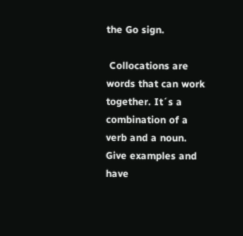the Go sign.

 Collocations are words that can work together. It´s a combination of a verb and a noun. Give examples and have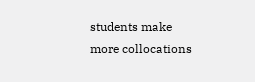students make more collocations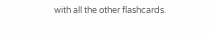with all the other flashcards.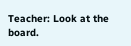Teacher: Look at the board.